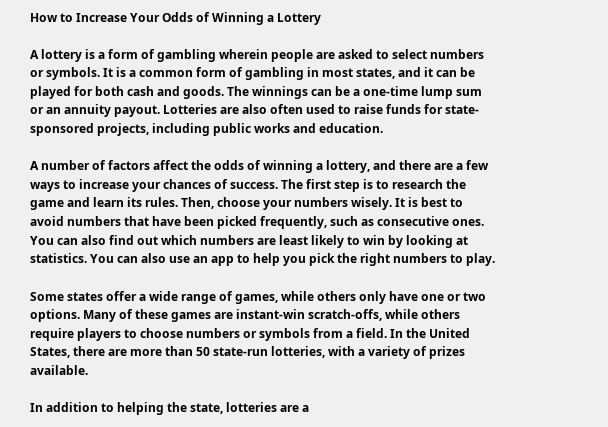How to Increase Your Odds of Winning a Lottery

A lottery is a form of gambling wherein people are asked to select numbers or symbols. It is a common form of gambling in most states, and it can be played for both cash and goods. The winnings can be a one-time lump sum or an annuity payout. Lotteries are also often used to raise funds for state-sponsored projects, including public works and education.

A number of factors affect the odds of winning a lottery, and there are a few ways to increase your chances of success. The first step is to research the game and learn its rules. Then, choose your numbers wisely. It is best to avoid numbers that have been picked frequently, such as consecutive ones. You can also find out which numbers are least likely to win by looking at statistics. You can also use an app to help you pick the right numbers to play.

Some states offer a wide range of games, while others only have one or two options. Many of these games are instant-win scratch-offs, while others require players to choose numbers or symbols from a field. In the United States, there are more than 50 state-run lotteries, with a variety of prizes available.

In addition to helping the state, lotteries are a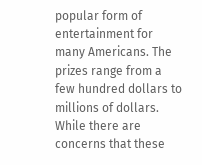popular form of entertainment for many Americans. The prizes range from a few hundred dollars to millions of dollars. While there are concerns that these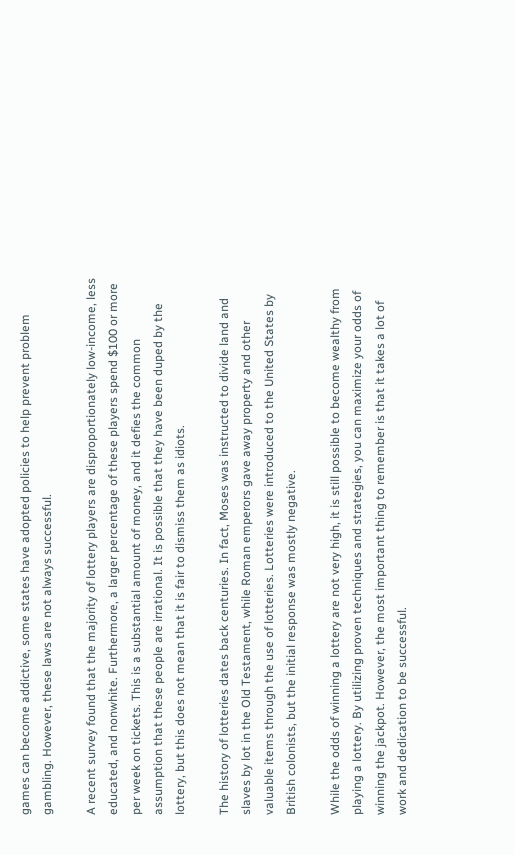games can become addictive, some states have adopted policies to help prevent problem gambling. However, these laws are not always successful.

A recent survey found that the majority of lottery players are disproportionately low-income, less educated, and nonwhite. Furthermore, a larger percentage of these players spend $100 or more per week on tickets. This is a substantial amount of money, and it defies the common assumption that these people are irrational. It is possible that they have been duped by the lottery, but this does not mean that it is fair to dismiss them as idiots.

The history of lotteries dates back centuries. In fact, Moses was instructed to divide land and slaves by lot in the Old Testament, while Roman emperors gave away property and other valuable items through the use of lotteries. Lotteries were introduced to the United States by British colonists, but the initial response was mostly negative.

While the odds of winning a lottery are not very high, it is still possible to become wealthy from playing a lottery. By utilizing proven techniques and strategies, you can maximize your odds of winning the jackpot. However, the most important thing to remember is that it takes a lot of work and dedication to be successful.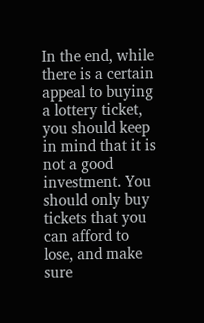In the end, while there is a certain appeal to buying a lottery ticket, you should keep in mind that it is not a good investment. You should only buy tickets that you can afford to lose, and make sure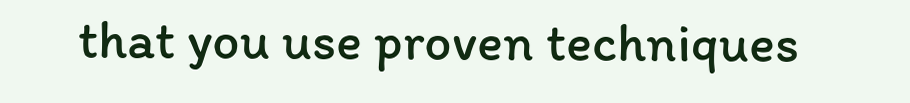that you use proven techniques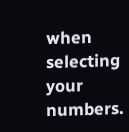when selecting your numbers.